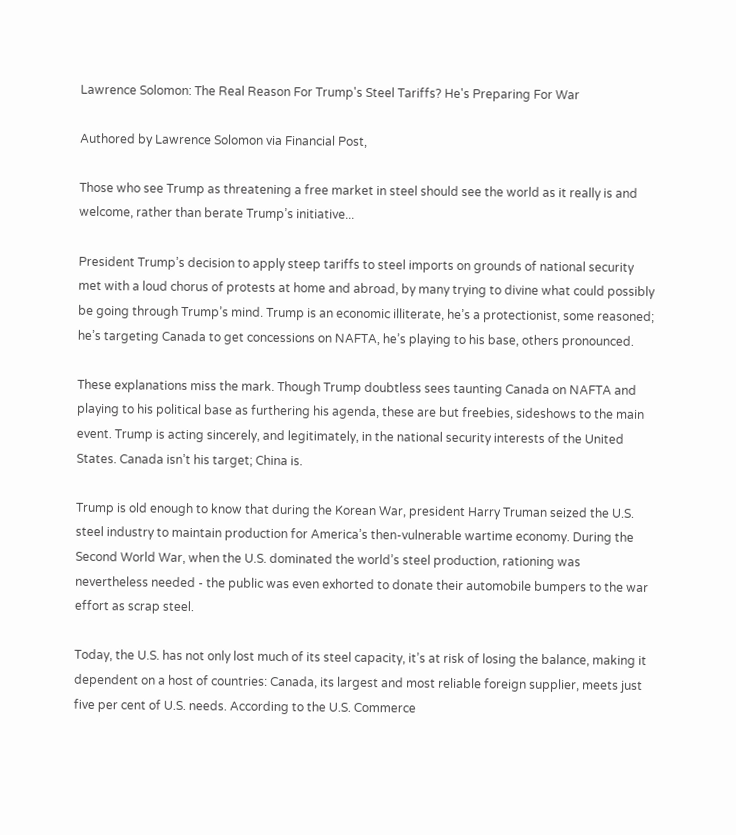Lawrence Solomon: The Real Reason For Trump's Steel Tariffs? He's Preparing For War

Authored by Lawrence Solomon via Financial Post,

Those who see Trump as threatening a free market in steel should see the world as it really is and welcome, rather than berate Trump’s initiative...

President Trump’s decision to apply steep tariffs to steel imports on grounds of national security met with a loud chorus of protests at home and abroad, by many trying to divine what could possibly be going through Trump’s mind. Trump is an economic illiterate, he’s a protectionist, some reasoned; he’s targeting Canada to get concessions on NAFTA, he’s playing to his base, others pronounced.

These explanations miss the mark. Though Trump doubtless sees taunting Canada on NAFTA and playing to his political base as furthering his agenda, these are but freebies, sideshows to the main event. Trump is acting sincerely, and legitimately, in the national security interests of the United States. Canada isn’t his target; China is.

Trump is old enough to know that during the Korean War, president Harry Truman seized the U.S. steel industry to maintain production for America’s then-vulnerable wartime economy. During the Second World War, when the U.S. dominated the world’s steel production, rationing was nevertheless needed - the public was even exhorted to donate their automobile bumpers to the war effort as scrap steel.

Today, the U.S. has not only lost much of its steel capacity, it’s at risk of losing the balance, making it dependent on a host of countries: Canada, its largest and most reliable foreign supplier, meets just five per cent of U.S. needs. According to the U.S. Commerce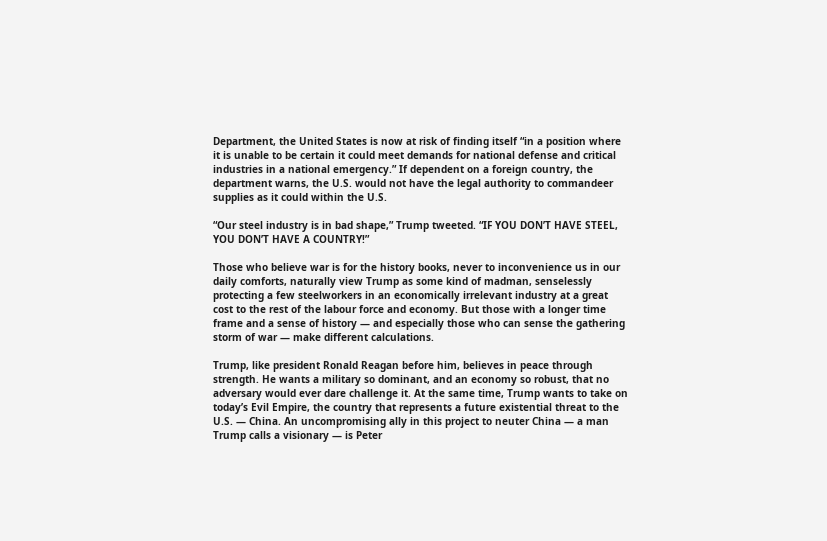Department, the United States is now at risk of finding itself “in a position where it is unable to be certain it could meet demands for national defense and critical industries in a national emergency.” If dependent on a foreign country, the department warns, the U.S. would not have the legal authority to commandeer supplies as it could within the U.S.

“Our steel industry is in bad shape,” Trump tweeted. “IF YOU DON’T HAVE STEEL, YOU DON’T HAVE A COUNTRY!”

Those who believe war is for the history books, never to inconvenience us in our daily comforts, naturally view Trump as some kind of madman, senselessly protecting a few steelworkers in an economically irrelevant industry at a great cost to the rest of the labour force and economy. But those with a longer time frame and a sense of history — and especially those who can sense the gathering storm of war — make different calculations.

Trump, like president Ronald Reagan before him, believes in peace through strength. He wants a military so dominant, and an economy so robust, that no adversary would ever dare challenge it. At the same time, Trump wants to take on today’s Evil Empire, the country that represents a future existential threat to the U.S. — China. An uncompromising ally in this project to neuter China — a man Trump calls a visionary — is Peter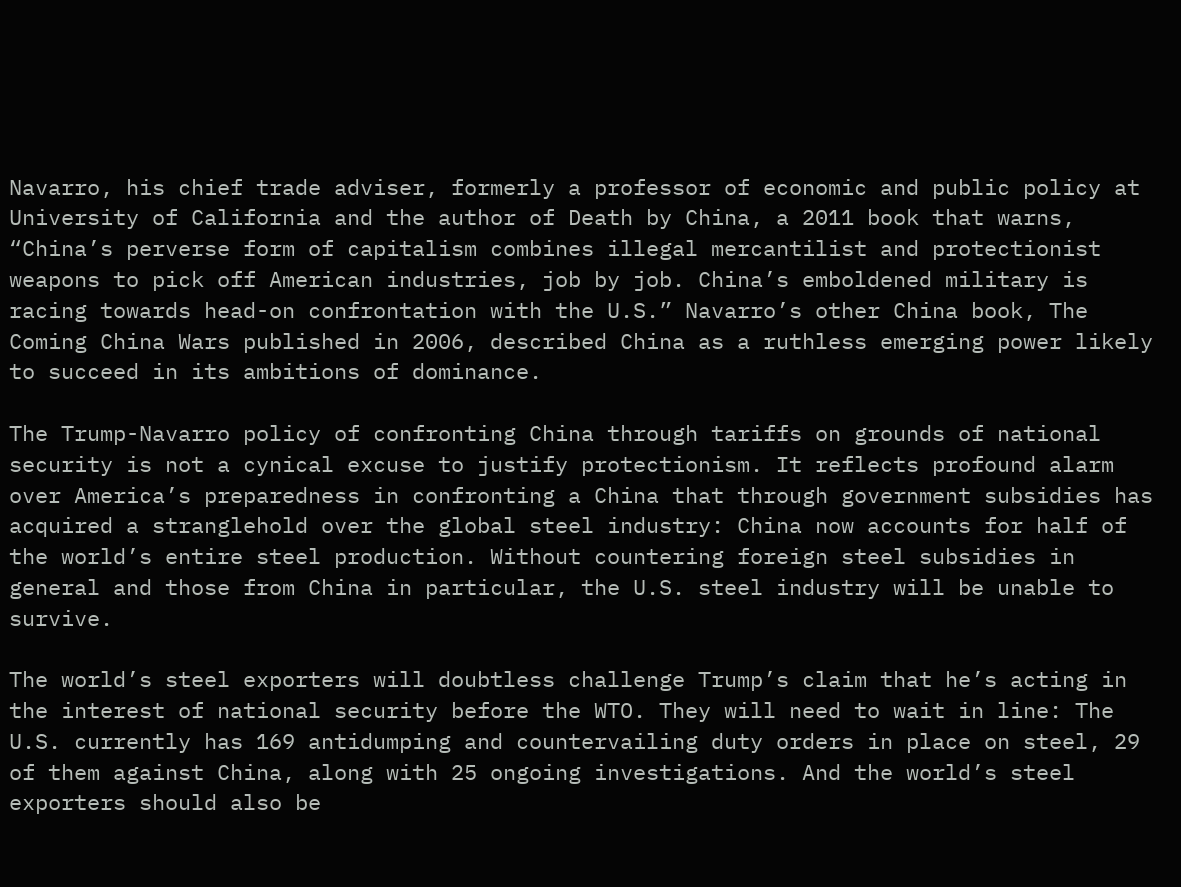Navarro, his chief trade adviser, formerly a professor of economic and public policy at University of California and the author of Death by China, a 2011 book that warns, “China’s perverse form of capitalism combines illegal mercantilist and protectionist weapons to pick off American industries, job by job. China’s emboldened military is racing towards head-on confrontation with the U.S.” Navarro’s other China book, The Coming China Wars published in 2006, described China as a ruthless emerging power likely to succeed in its ambitions of dominance.

The Trump-Navarro policy of confronting China through tariffs on grounds of national security is not a cynical excuse to justify protectionism. It reflects profound alarm over America’s preparedness in confronting a China that through government subsidies has acquired a stranglehold over the global steel industry: China now accounts for half of the world’s entire steel production. Without countering foreign steel subsidies in general and those from China in particular, the U.S. steel industry will be unable to survive.

The world’s steel exporters will doubtless challenge Trump’s claim that he’s acting in the interest of national security before the WTO. They will need to wait in line: The U.S. currently has 169 antidumping and countervailing duty orders in place on steel, 29 of them against China, along with 25 ongoing investigations. And the world’s steel exporters should also be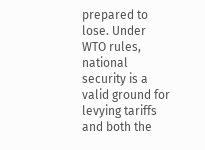prepared to lose. Under WTO rules, national security is a valid ground for levying tariffs and both the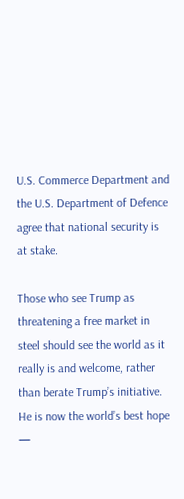U.S. Commerce Department and the U.S. Department of Defence agree that national security is at stake.

Those who see Trump as threatening a free market in steel should see the world as it really is and welcome, rather than berate Trump’s initiative. He is now the world’s best hope —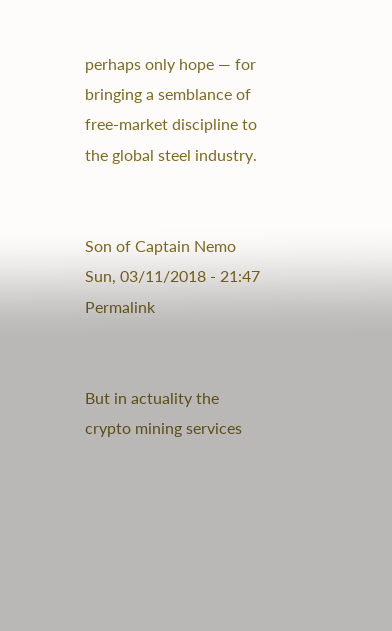perhaps only hope — for bringing a semblance of free-market discipline to the global steel industry.


Son of Captain Nemo Sun, 03/11/2018 - 21:47 Permalink


But in actuality the crypto mining services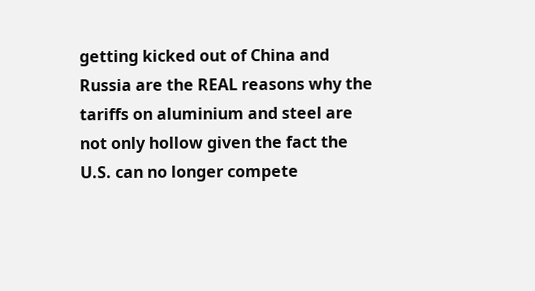getting kicked out of China and Russia are the REAL reasons why the tariffs on aluminium and steel are not only hollow given the fact the U.S. can no longer compete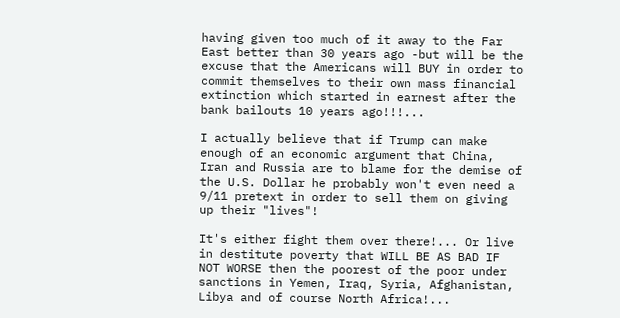having given too much of it away to the Far East better than 30 years ago -but will be the excuse that the Americans will BUY in order to commit themselves to their own mass financial extinction which started in earnest after the bank bailouts 10 years ago!!!...

I actually believe that if Trump can make enough of an economic argument that China, Iran and Russia are to blame for the demise of the U.S. Dollar he probably won't even need a 9/11 pretext in order to sell them on giving up their "lives"!

It's either fight them over there!... Or live in destitute poverty that WILL BE AS BAD IF NOT WORSE then the poorest of the poor under sanctions in Yemen, Iraq, Syria, Afghanistan, Libya and of course North Africa!...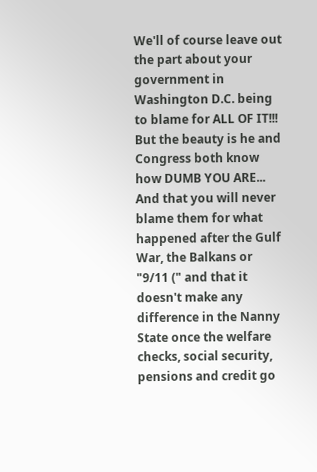We'll of course leave out the part about your government in Washington D.C. being to blame for ALL OF IT!!!  But the beauty is he and Congress both know how DUMB YOU ARE... And that you will never blame them for what happened after the Gulf War, the Balkans or "9/11 (" and that it doesn't make any difference in the Nanny State once the welfare checks, social security, pensions and credit go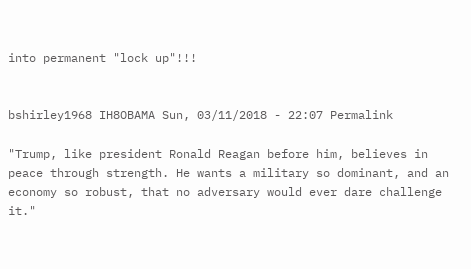into permanent "lock up"!!!


bshirley1968 IH8OBAMA Sun, 03/11/2018 - 22:07 Permalink

"Trump, like president Ronald Reagan before him, believes in peace through strength. He wants a military so dominant, and an economy so robust, that no adversary would ever dare challenge it."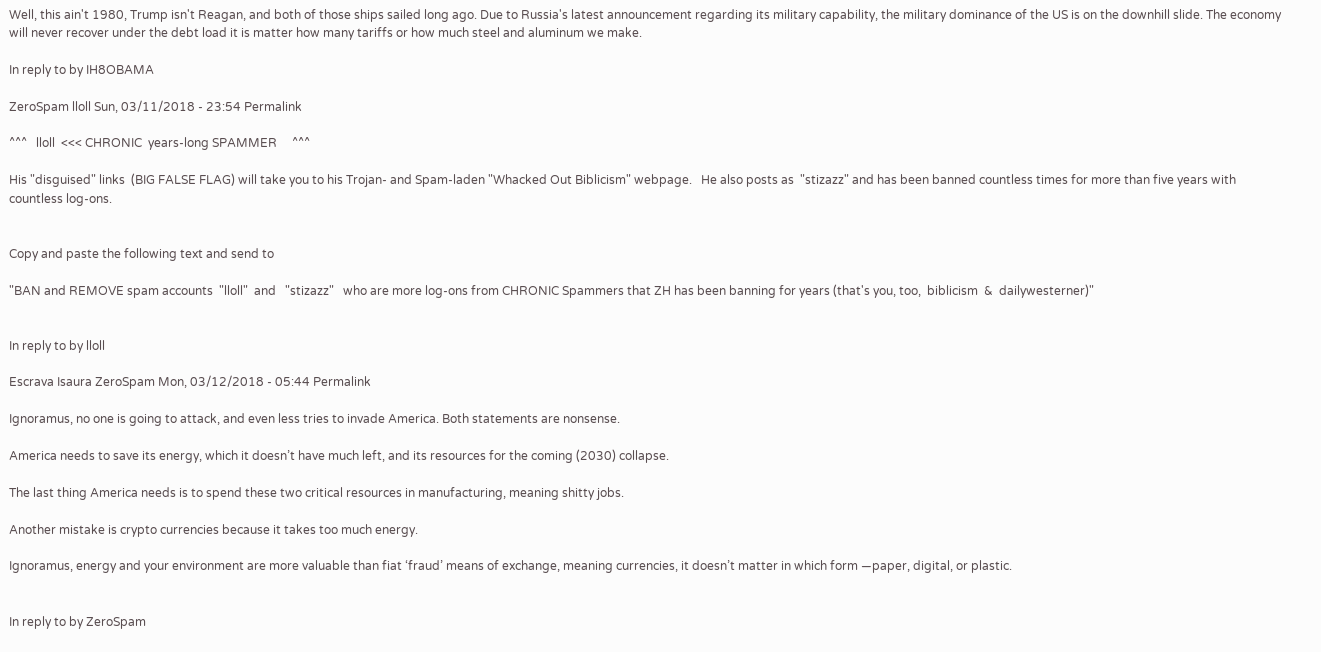Well, this ain't 1980, Trump isn't Reagan, and both of those ships sailed long ago. Due to Russia's latest announcement regarding its military capability, the military dominance of the US is on the downhill slide. The economy will never recover under the debt load it is matter how many tariffs or how much steel and aluminum we make.

In reply to by IH8OBAMA

ZeroSpam lloll Sun, 03/11/2018 - 23:54 Permalink

^^^   lloll  <<< CHRONIC  years-long SPAMMER     ^^^

His "disguised" links  (BIG FALSE FLAG) will take you to his Trojan- and Spam-laden "Whacked Out Biblicism" webpage.   He also posts as  "stizazz" and has been banned countless times for more than five years with countless log-ons.


Copy and paste the following text and send to

"BAN and REMOVE spam accounts  "lloll"  and   "stizazz"   who are more log-ons from CHRONIC Spammers that ZH has been banning for years (that's you, too,  biblicism  &  dailywesterner)"


In reply to by lloll

Escrava Isaura ZeroSpam Mon, 03/12/2018 - 05:44 Permalink

Ignoramus, no one is going to attack, and even less tries to invade America. Both statements are nonsense.

America needs to save its energy, which it doesn’t have much left, and its resources for the coming (2030) collapse.

The last thing America needs is to spend these two critical resources in manufacturing, meaning shitty jobs.

Another mistake is crypto currencies because it takes too much energy.

Ignoramus, energy and your environment are more valuable than fiat ‘fraud’ means of exchange, meaning currencies, it doesn’t matter in which form —paper, digital, or plastic.


In reply to by ZeroSpam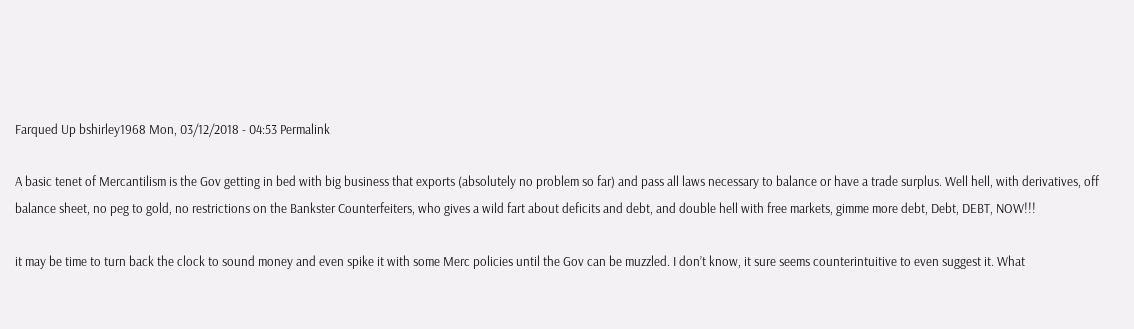Farqued Up bshirley1968 Mon, 03/12/2018 - 04:53 Permalink

A basic tenet of Mercantilism is the Gov getting in bed with big business that exports (absolutely no problem so far) and pass all laws necessary to balance or have a trade surplus. Well hell, with derivatives, off balance sheet, no peg to gold, no restrictions on the Bankster Counterfeiters, who gives a wild fart about deficits and debt, and double hell with free markets, gimme more debt, Debt, DEBT, NOW!!!

it may be time to turn back the clock to sound money and even spike it with some Merc policies until the Gov can be muzzled. I don’t know, it sure seems counterintuitive to even suggest it. What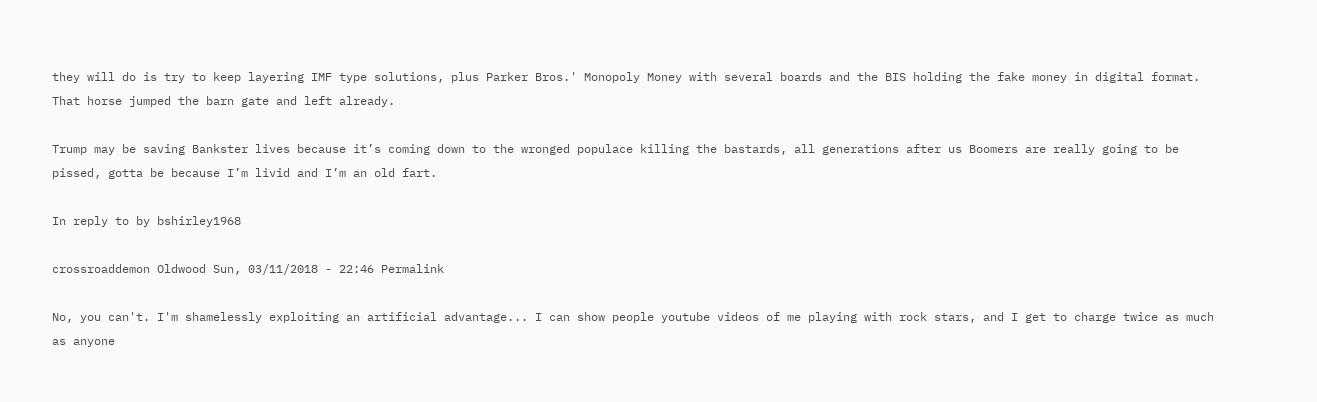they will do is try to keep layering IMF type solutions, plus Parker Bros.' Monopoly Money with several boards and the BIS holding the fake money in digital format. That horse jumped the barn gate and left already.

Trump may be saving Bankster lives because it’s coming down to the wronged populace killing the bastards, all generations after us Boomers are really going to be pissed, gotta be because I’m livid and I’m an old fart.

In reply to by bshirley1968

crossroaddemon Oldwood Sun, 03/11/2018 - 22:46 Permalink

No, you can't. I'm shamelessly exploiting an artificial advantage... I can show people youtube videos of me playing with rock stars, and I get to charge twice as much as anyone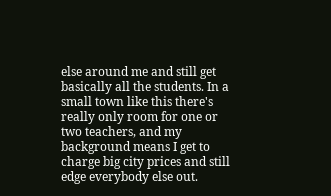else around me and still get basically all the students. In a small town like this there's really only room for one or two teachers, and my background means I get to charge big city prices and still edge everybody else out.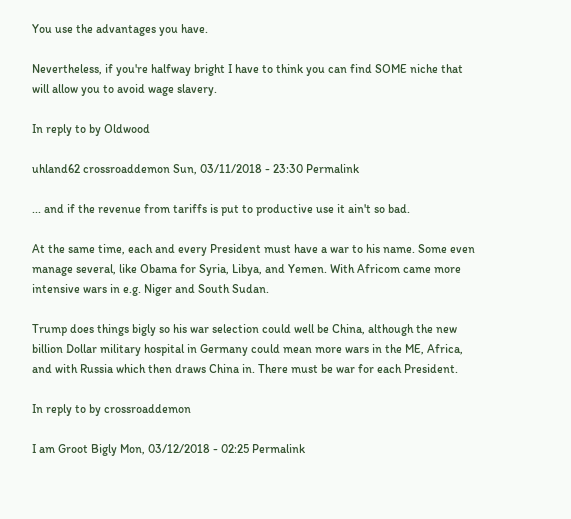You use the advantages you have.

Nevertheless, if you're halfway bright I have to think you can find SOME niche that will allow you to avoid wage slavery.

In reply to by Oldwood

uhland62 crossroaddemon Sun, 03/11/2018 - 23:30 Permalink

... and if the revenue from tariffs is put to productive use it ain't so bad.

At the same time, each and every President must have a war to his name. Some even manage several, like Obama for Syria, Libya, and Yemen. With Africom came more intensive wars in e.g. Niger and South Sudan.

Trump does things bigly so his war selection could well be China, although the new billion Dollar military hospital in Germany could mean more wars in the ME, Africa, and with Russia which then draws China in. There must be war for each President.

In reply to by crossroaddemon

I am Groot Bigly Mon, 03/12/2018 - 02:25 Permalink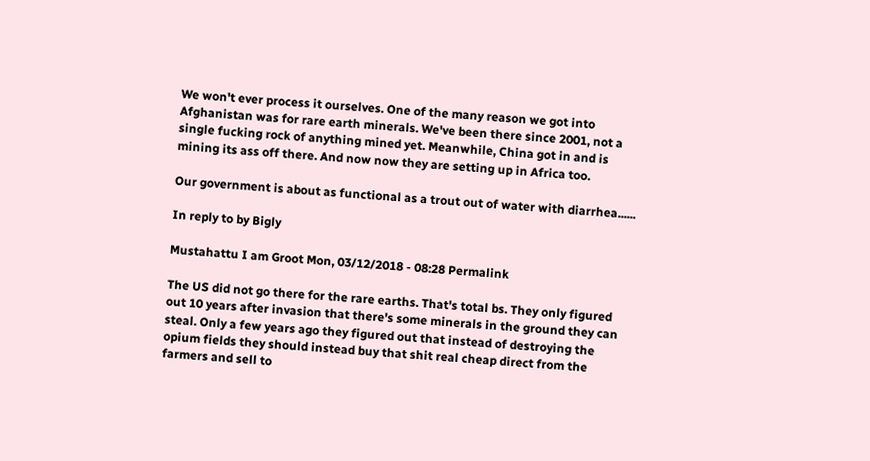We won't ever process it ourselves. One of the many reason we got into Afghanistan was for rare earth minerals. We've been there since 2001, not a single fucking rock of anything mined yet. Meanwhile, China got in and is mining its ass off there. And now now they are setting up in Africa too.

Our government is about as functional as a trout out of water with diarrhea......

In reply to by Bigly

Mustahattu I am Groot Mon, 03/12/2018 - 08:28 Permalink

The US did not go there for the rare earths. That's total bs. They only figured out 10 years after invasion that there's some minerals in the ground they can steal. Only a few years ago they figured out that instead of destroying the opium fields they should instead buy that shit real cheap direct from the farmers and sell to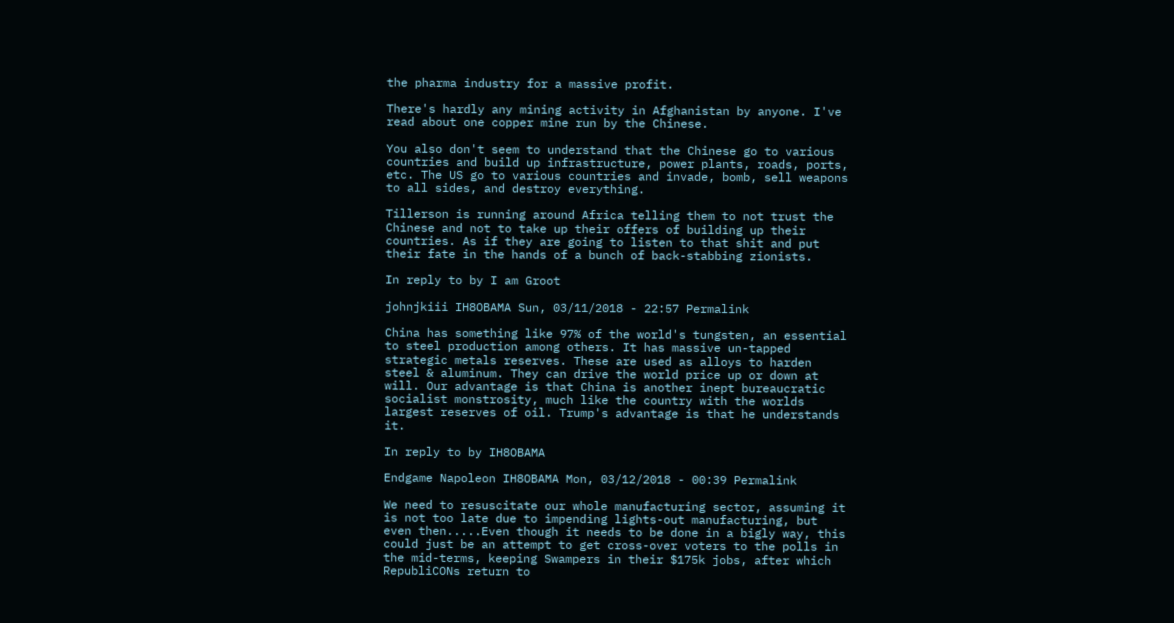the pharma industry for a massive profit.

There's hardly any mining activity in Afghanistan by anyone. I've read about one copper mine run by the Chinese.

You also don't seem to understand that the Chinese go to various countries and build up infrastructure, power plants, roads, ports, etc. The US go to various countries and invade, bomb, sell weapons to all sides, and destroy everything.

Tillerson is running around Africa telling them to not trust the Chinese and not to take up their offers of building up their countries. As if they are going to listen to that shit and put their fate in the hands of a bunch of back-stabbing zionists.

In reply to by I am Groot

johnjkiii IH8OBAMA Sun, 03/11/2018 - 22:57 Permalink

China has something like 97% of the world's tungsten, an essential to steel production among others. It has massive un-tapped strategic metals reserves. These are used as alloys to harden steel & aluminum. They can drive the world price up or down at will. Our advantage is that China is another inept bureaucratic socialist monstrosity, much like the country with the worlds largest reserves of oil. Trump's advantage is that he understands it.

In reply to by IH8OBAMA

Endgame Napoleon IH8OBAMA Mon, 03/12/2018 - 00:39 Permalink

We need to resuscitate our whole manufacturing sector, assuming it is not too late due to impending lights-out manufacturing, but even then.....Even though it needs to be done in a bigly way, this could just be an attempt to get cross-over voters to the polls in the mid-terms, keeping Swampers in their $175k jobs, after which RepubliCONs return to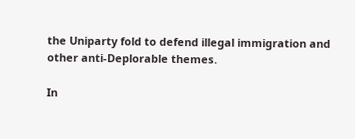the Uniparty fold to defend illegal immigration and other anti-Deplorable themes.

In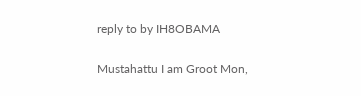reply to by IH8OBAMA

Mustahattu I am Groot Mon,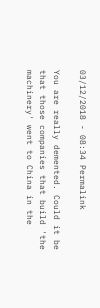03/12/2018 - 08:34 Permalink

You are really demented. Could it be that those companies that build 'the machinery' went to China in the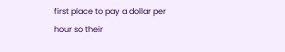first place to pay a dollar per hour so their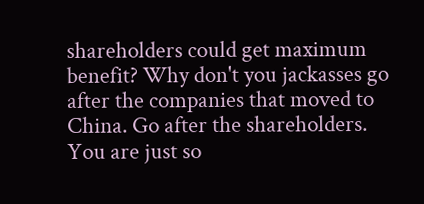shareholders could get maximum benefit? Why don't you jackasses go after the companies that moved to China. Go after the shareholders. You are just so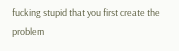fucking stupid that you first create the problem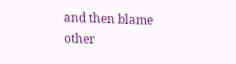and then blame other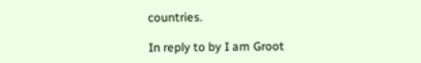countries.

In reply to by I am Groot